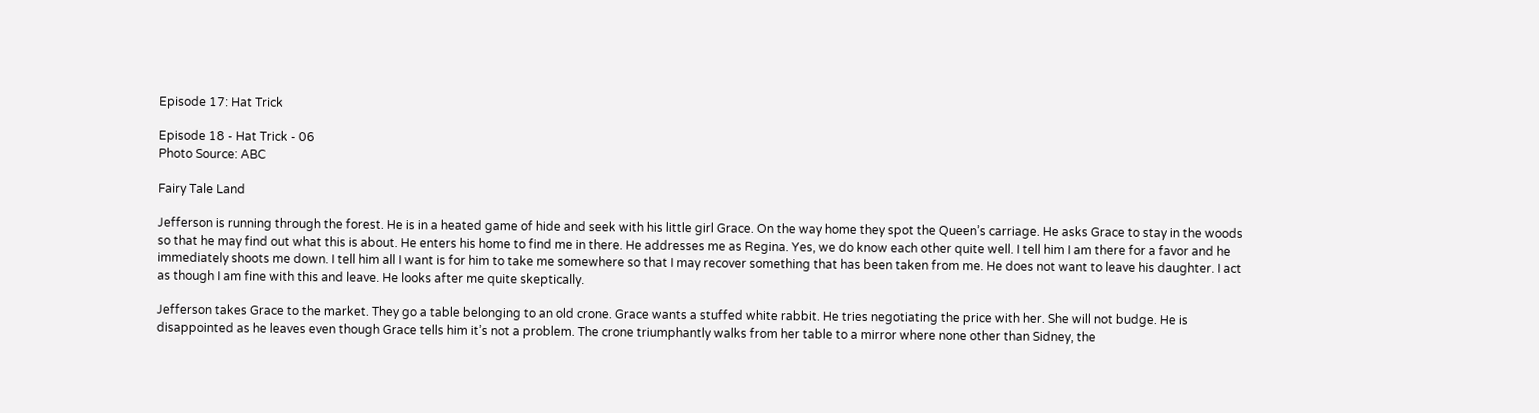Episode 17: Hat Trick

Episode 18 - Hat Trick - 06
Photo Source: ABC

Fairy Tale Land

Jefferson is running through the forest. He is in a heated game of hide and seek with his little girl Grace. On the way home they spot the Queen’s carriage. He asks Grace to stay in the woods so that he may find out what this is about. He enters his home to find me in there. He addresses me as Regina. Yes, we do know each other quite well. I tell him I am there for a favor and he immediately shoots me down. I tell him all I want is for him to take me somewhere so that I may recover something that has been taken from me. He does not want to leave his daughter. I act as though I am fine with this and leave. He looks after me quite skeptically.

Jefferson takes Grace to the market. They go a table belonging to an old crone. Grace wants a stuffed white rabbit. He tries negotiating the price with her. She will not budge. He is disappointed as he leaves even though Grace tells him it’s not a problem. The crone triumphantly walks from her table to a mirror where none other than Sidney, the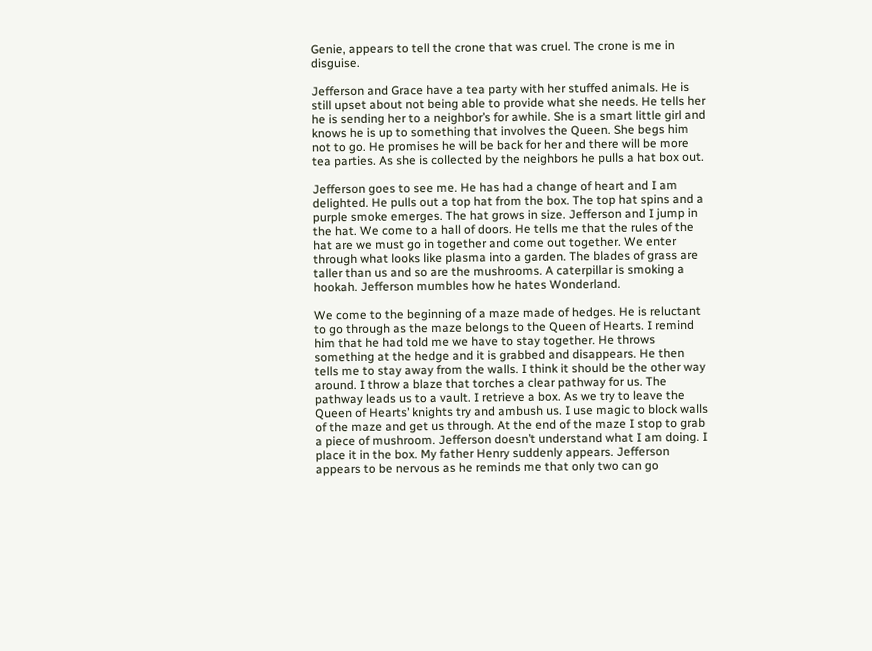Genie, appears to tell the crone that was cruel. The crone is me in disguise.

Jefferson and Grace have a tea party with her stuffed animals. He is still upset about not being able to provide what she needs. He tells her he is sending her to a neighbor’s for awhile. She is a smart little girl and knows he is up to something that involves the Queen. She begs him not to go. He promises he will be back for her and there will be more tea parties. As she is collected by the neighbors he pulls a hat box out.

Jefferson goes to see me. He has had a change of heart and I am delighted. He pulls out a top hat from the box. The top hat spins and a purple smoke emerges. The hat grows in size. Jefferson and I jump in the hat. We come to a hall of doors. He tells me that the rules of the hat are we must go in together and come out together. We enter through what looks like plasma into a garden. The blades of grass are taller than us and so are the mushrooms. A caterpillar is smoking a hookah. Jefferson mumbles how he hates Wonderland.

We come to the beginning of a maze made of hedges. He is reluctant to go through as the maze belongs to the Queen of Hearts. I remind him that he had told me we have to stay together. He throws something at the hedge and it is grabbed and disappears. He then tells me to stay away from the walls. I think it should be the other way around. I throw a blaze that torches a clear pathway for us. The pathway leads us to a vault. I retrieve a box. As we try to leave the Queen of Hearts’ knights try and ambush us. I use magic to block walls of the maze and get us through. At the end of the maze I stop to grab a piece of mushroom. Jefferson doesn’t understand what I am doing. I place it in the box. My father Henry suddenly appears. Jefferson appears to be nervous as he reminds me that only two can go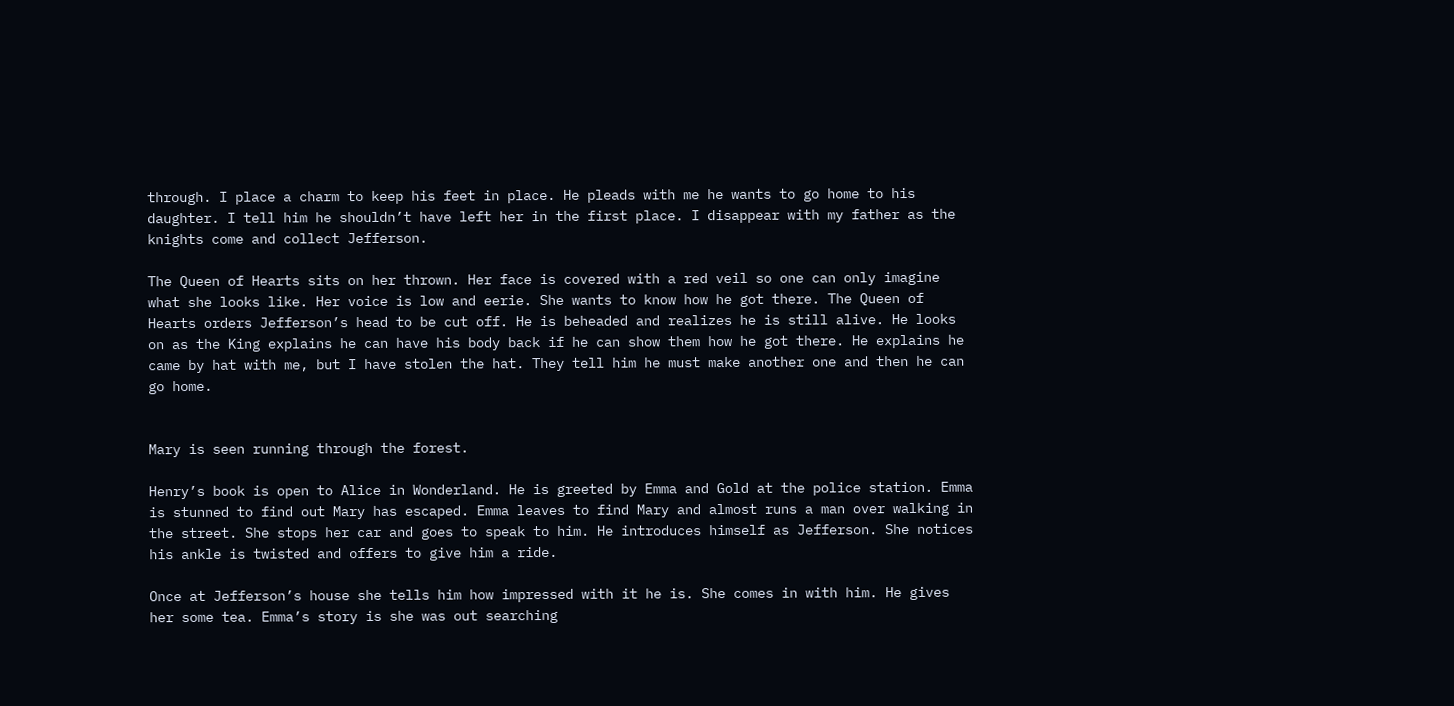through. I place a charm to keep his feet in place. He pleads with me he wants to go home to his daughter. I tell him he shouldn’t have left her in the first place. I disappear with my father as the knights come and collect Jefferson.

The Queen of Hearts sits on her thrown. Her face is covered with a red veil so one can only imagine what she looks like. Her voice is low and eerie. She wants to know how he got there. The Queen of Hearts orders Jefferson’s head to be cut off. He is beheaded and realizes he is still alive. He looks on as the King explains he can have his body back if he can show them how he got there. He explains he came by hat with me, but I have stolen the hat. They tell him he must make another one and then he can go home.


Mary is seen running through the forest.

Henry’s book is open to Alice in Wonderland. He is greeted by Emma and Gold at the police station. Emma is stunned to find out Mary has escaped. Emma leaves to find Mary and almost runs a man over walking in the street. She stops her car and goes to speak to him. He introduces himself as Jefferson. She notices his ankle is twisted and offers to give him a ride.

Once at Jefferson’s house she tells him how impressed with it he is. She comes in with him. He gives her some tea. Emma’s story is she was out searching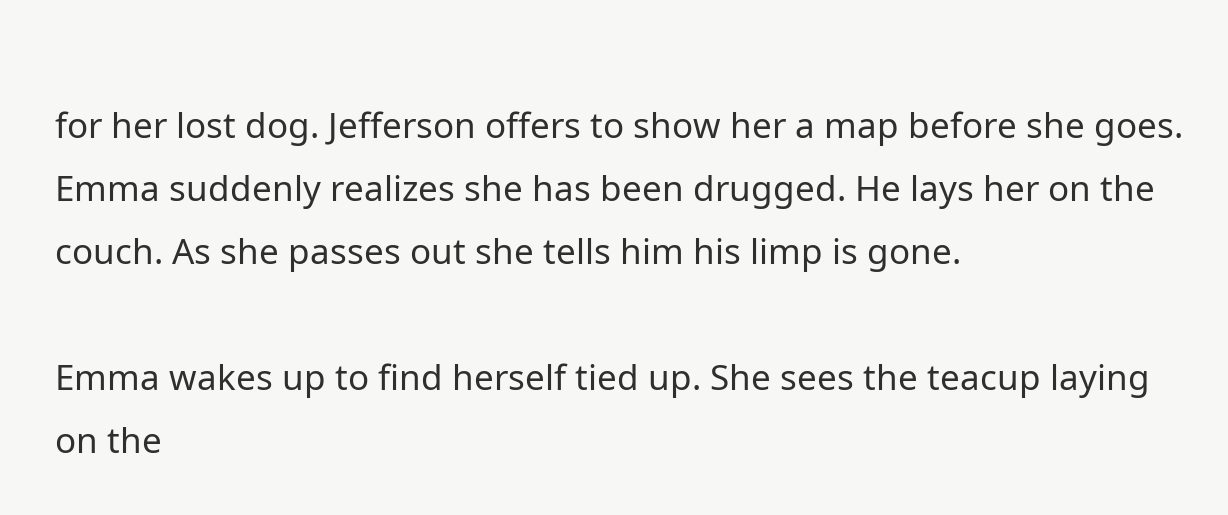for her lost dog. Jefferson offers to show her a map before she goes. Emma suddenly realizes she has been drugged. He lays her on the couch. As she passes out she tells him his limp is gone.

Emma wakes up to find herself tied up. She sees the teacup laying on the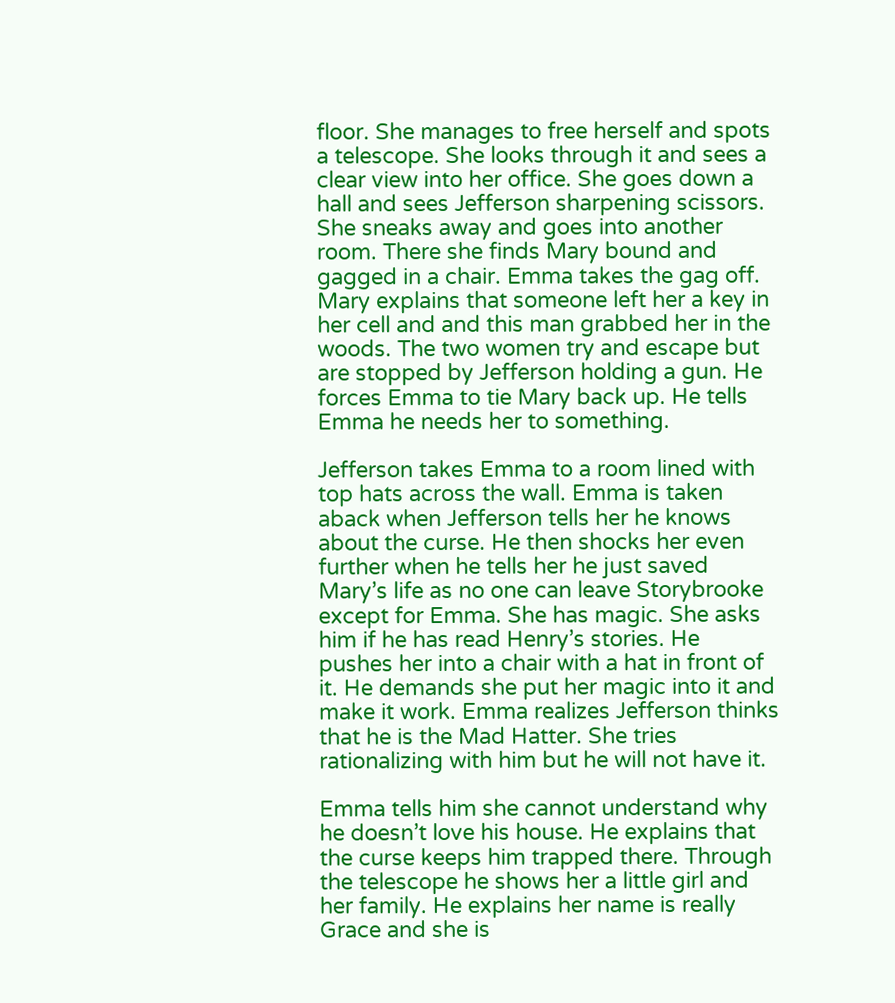floor. She manages to free herself and spots a telescope. She looks through it and sees a clear view into her office. She goes down a hall and sees Jefferson sharpening scissors. She sneaks away and goes into another room. There she finds Mary bound and gagged in a chair. Emma takes the gag off. Mary explains that someone left her a key in her cell and and this man grabbed her in the woods. The two women try and escape but are stopped by Jefferson holding a gun. He forces Emma to tie Mary back up. He tells Emma he needs her to something.

Jefferson takes Emma to a room lined with top hats across the wall. Emma is taken aback when Jefferson tells her he knows about the curse. He then shocks her even further when he tells her he just saved Mary’s life as no one can leave Storybrooke except for Emma. She has magic. She asks him if he has read Henry’s stories. He pushes her into a chair with a hat in front of it. He demands she put her magic into it and make it work. Emma realizes Jefferson thinks that he is the Mad Hatter. She tries rationalizing with him but he will not have it.

Emma tells him she cannot understand why he doesn’t love his house. He explains that the curse keeps him trapped there. Through the telescope he shows her a little girl and her family. He explains her name is really Grace and she is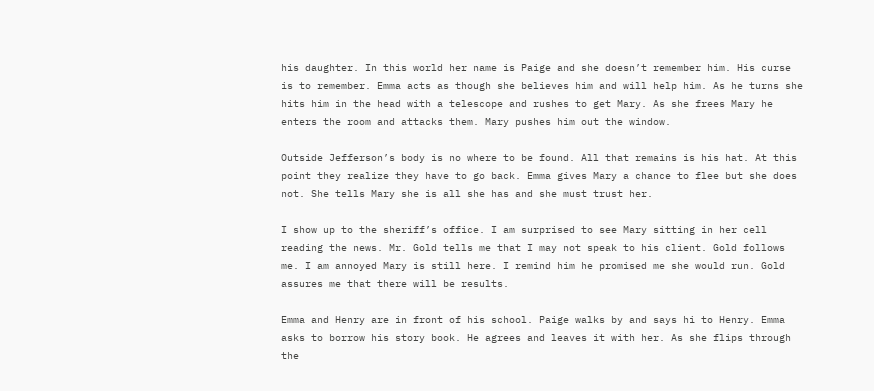his daughter. In this world her name is Paige and she doesn’t remember him. His curse is to remember. Emma acts as though she believes him and will help him. As he turns she hits him in the head with a telescope and rushes to get Mary. As she frees Mary he enters the room and attacks them. Mary pushes him out the window.

Outside Jefferson’s body is no where to be found. All that remains is his hat. At this point they realize they have to go back. Emma gives Mary a chance to flee but she does not. She tells Mary she is all she has and she must trust her.

I show up to the sheriff’s office. I am surprised to see Mary sitting in her cell reading the news. Mr. Gold tells me that I may not speak to his client. Gold follows me. I am annoyed Mary is still here. I remind him he promised me she would run. Gold assures me that there will be results.

Emma and Henry are in front of his school. Paige walks by and says hi to Henry. Emma asks to borrow his story book. He agrees and leaves it with her. As she flips through the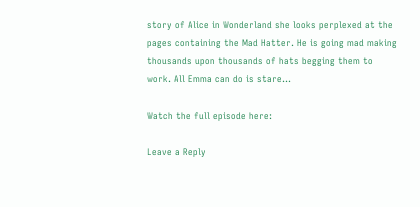story of Alice in Wonderland she looks perplexed at the pages containing the Mad Hatter. He is going mad making thousands upon thousands of hats begging them to work. All Emma can do is stare…

Watch the full episode here:

Leave a Reply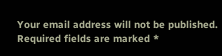Your email address will not be published. Required fields are marked *